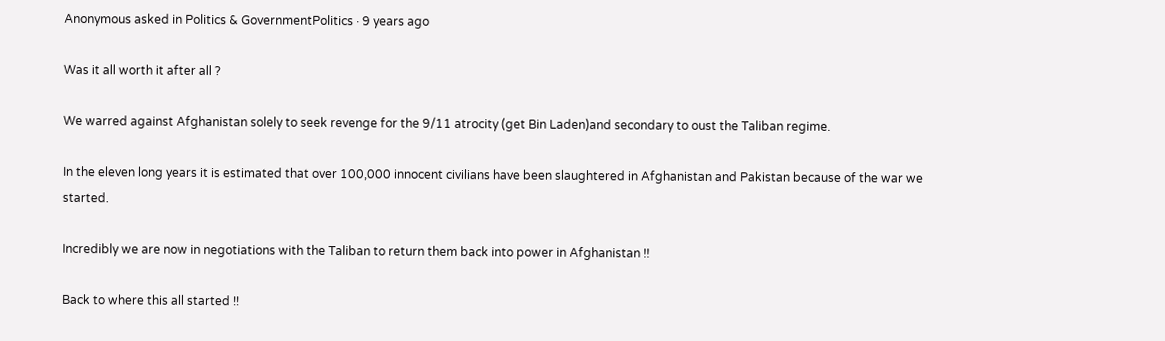Anonymous asked in Politics & GovernmentPolitics · 9 years ago

Was it all worth it after all ?

We warred against Afghanistan solely to seek revenge for the 9/11 atrocity (get Bin Laden)and secondary to oust the Taliban regime.

In the eleven long years it is estimated that over 100,000 innocent civilians have been slaughtered in Afghanistan and Pakistan because of the war we started.

Incredibly we are now in negotiations with the Taliban to return them back into power in Afghanistan !!

Back to where this all started !!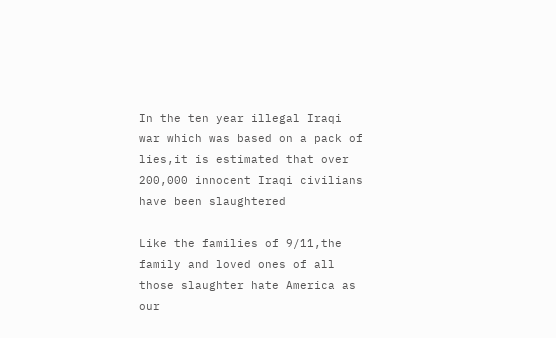In the ten year illegal Iraqi war which was based on a pack of lies,it is estimated that over 200,000 innocent Iraqi civilians have been slaughtered

Like the families of 9/11,the family and loved ones of all those slaughter hate America as our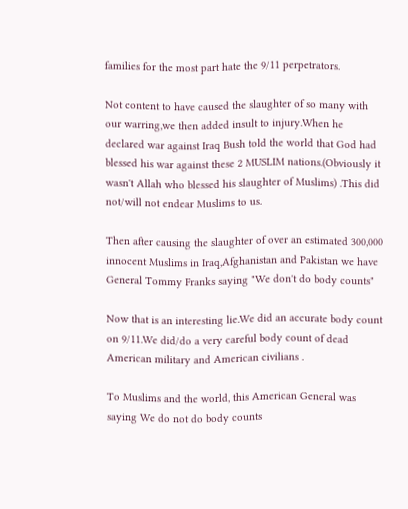families for the most part hate the 9/11 perpetrators.

Not content to have caused the slaughter of so many with our warring,we then added insult to injury.When he declared war against Iraq Bush told the world that God had blessed his war against these 2 MUSLIM nations.(Obviously it wasn't Allah who blessed his slaughter of Muslims) .This did not/will not endear Muslims to us.

Then after causing the slaughter of over an estimated 300,000 innocent Muslims in Iraq,Afghanistan and Pakistan we have General Tommy Franks saying "We don't do body counts"

Now that is an interesting lie.We did an accurate body count on 9/11.We did/do a very careful body count of dead American military and American civilians .

To Muslims and the world, this American General was saying We do not do body counts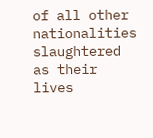of all other nationalities slaughtered as their lives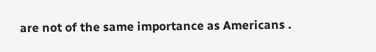are not of the same importance as Americans .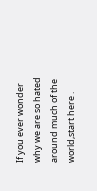If you ever wonder why we are so hated around much of the world,start here .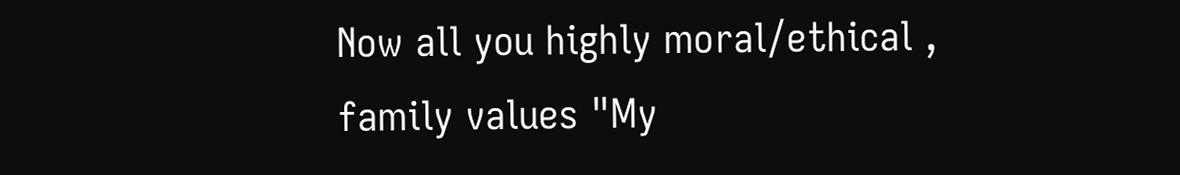Now all you highly moral/ethical , family values "My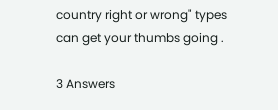country right or wrong" types can get your thumbs going .

3 Answers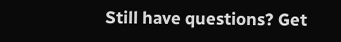Still have questions? Get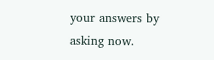your answers by asking now.